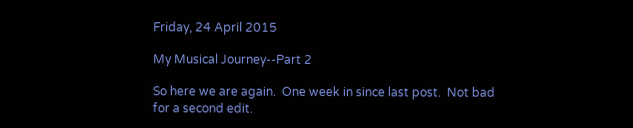Friday, 24 April 2015

My Musical Journey--Part 2

So here we are again.  One week in since last post.  Not bad for a second edit.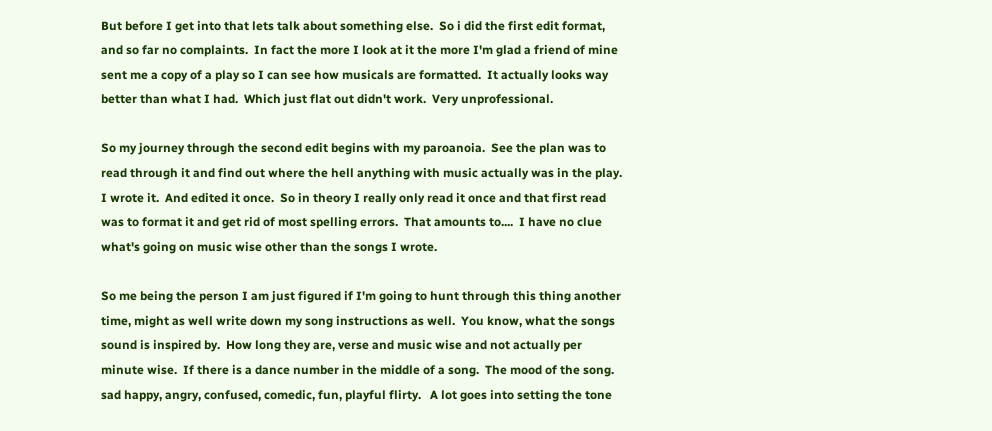But before I get into that lets talk about something else.  So i did the first edit format, and so far no complaints.  In fact the more I look at it the more I'm glad a friend of mine sent me a copy of a play so I can see how musicals are formatted.  It actually looks way better than what I had.  Which just flat out didn't work.  Very unprofessional.

So my journey through the second edit begins with my paroanoia.  See the plan was to read through it and find out where the hell anything with music actually was in the play.  I wrote it.  And edited it once.  So in theory I really only read it once and that first read was to format it and get rid of most spelling errors.  That amounts to....  I have no clue what's going on music wise other than the songs I wrote.

So me being the person I am just figured if I'm going to hunt through this thing another time, might as well write down my song instructions as well.  You know, what the songs sound is inspired by.  How long they are, verse and music wise and not actually per minute wise.  If there is a dance number in the middle of a song.  The mood of the song.  sad happy, angry, confused, comedic, fun, playful flirty.   A lot goes into setting the tone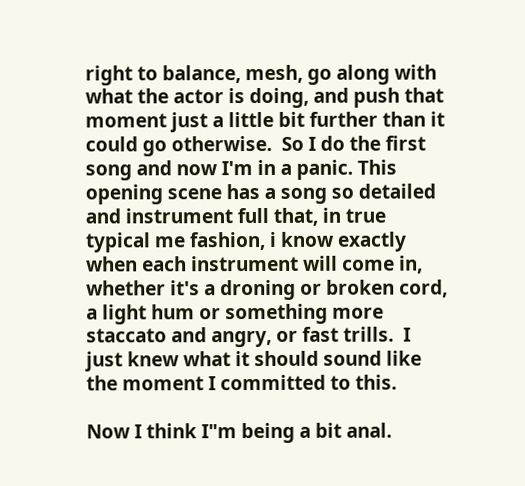right to balance, mesh, go along with what the actor is doing, and push that moment just a little bit further than it could go otherwise.  So I do the first song and now I'm in a panic. This opening scene has a song so detailed and instrument full that, in true typical me fashion, i know exactly when each instrument will come in, whether it's a droning or broken cord, a light hum or something more staccato and angry, or fast trills.  I just knew what it should sound like the moment I committed to this.

Now I think I"m being a bit anal.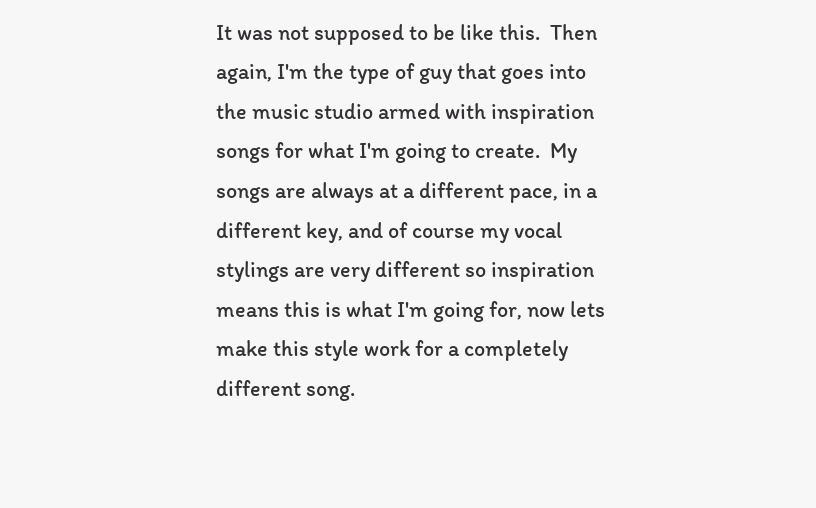It was not supposed to be like this.  Then again, I'm the type of guy that goes into the music studio armed with inspiration songs for what I'm going to create.  My songs are always at a different pace, in a different key, and of course my vocal stylings are very different so inspiration means this is what I'm going for, now lets make this style work for a completely different song.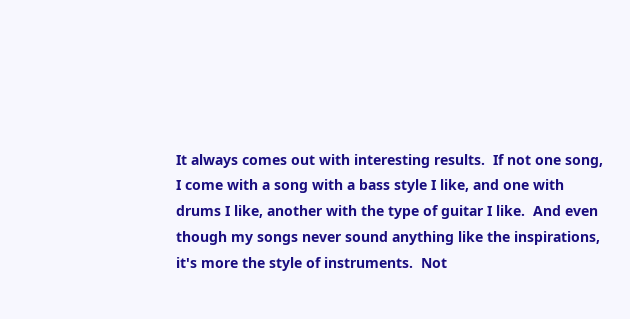It always comes out with interesting results.  If not one song, I come with a song with a bass style I like, and one with drums I like, another with the type of guitar I like.  And even though my songs never sound anything like the inspirations, it's more the style of instruments.  Not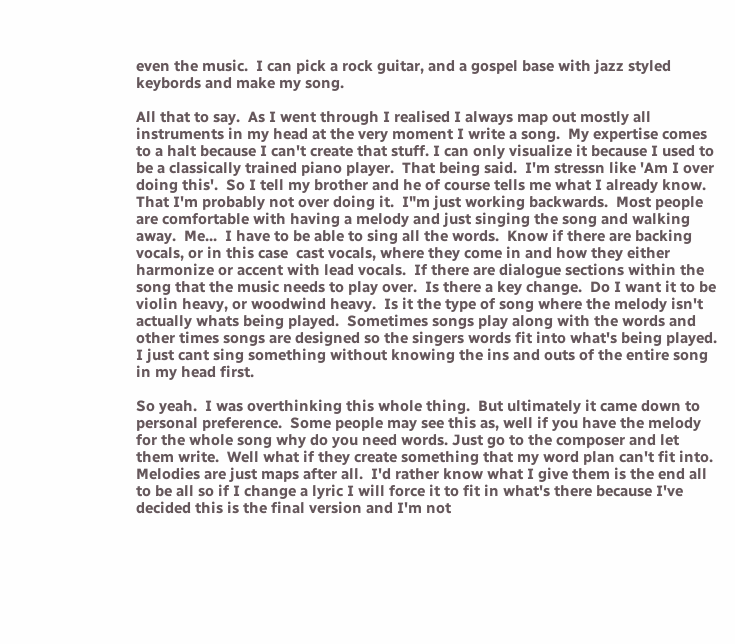even the music.  I can pick a rock guitar, and a gospel base with jazz styled keybords and make my song.

All that to say.  As I went through I realised I always map out mostly all instruments in my head at the very moment I write a song.  My expertise comes to a halt because I can't create that stuff. I can only visualize it because I used to be a classically trained piano player.  That being said.  I'm stressn like 'Am I over doing this'.  So I tell my brother and he of course tells me what I already know.  That I'm probably not over doing it.  I"m just working backwards.  Most people are comfortable with having a melody and just singing the song and walking away.  Me...  I have to be able to sing all the words.  Know if there are backing vocals, or in this case  cast vocals, where they come in and how they either harmonize or accent with lead vocals.  If there are dialogue sections within the song that the music needs to play over.  Is there a key change.  Do I want it to be violin heavy, or woodwind heavy.  Is it the type of song where the melody isn't actually whats being played.  Sometimes songs play along with the words and other times songs are designed so the singers words fit into what's being played.  I just cant sing something without knowing the ins and outs of the entire song in my head first.

So yeah.  I was overthinking this whole thing.  But ultimately it came down to personal preference.  Some people may see this as, well if you have the melody for the whole song why do you need words. Just go to the composer and let them write.  Well what if they create something that my word plan can't fit into.  Melodies are just maps after all.  I'd rather know what I give them is the end all to be all so if I change a lyric I will force it to fit in what's there because I've decided this is the final version and I'm not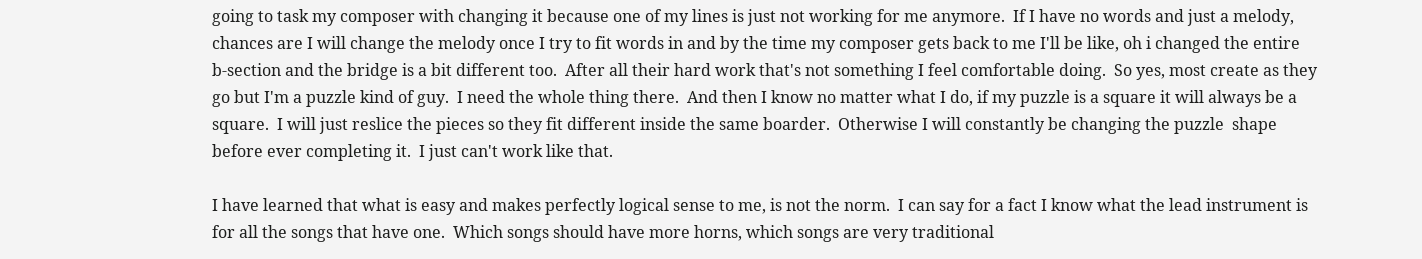going to task my composer with changing it because one of my lines is just not working for me anymore.  If I have no words and just a melody, chances are I will change the melody once I try to fit words in and by the time my composer gets back to me I'll be like, oh i changed the entire b-section and the bridge is a bit different too.  After all their hard work that's not something I feel comfortable doing.  So yes, most create as they go but I'm a puzzle kind of guy.  I need the whole thing there.  And then I know no matter what I do, if my puzzle is a square it will always be a square.  I will just reslice the pieces so they fit different inside the same boarder.  Otherwise I will constantly be changing the puzzle  shape before ever completing it.  I just can't work like that.

I have learned that what is easy and makes perfectly logical sense to me, is not the norm.  I can say for a fact I know what the lead instrument is for all the songs that have one.  Which songs should have more horns, which songs are very traditional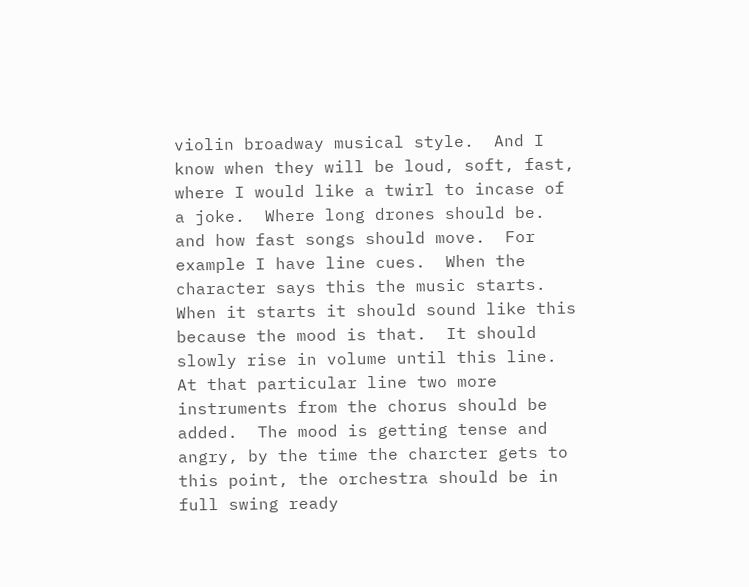violin broadway musical style.  And I know when they will be loud, soft, fast, where I would like a twirl to incase of a joke.  Where long drones should be. and how fast songs should move.  For example I have line cues.  When the character says this the music starts.  When it starts it should sound like this because the mood is that.  It should slowly rise in volume until this line.  At that particular line two more instruments from the chorus should be added.  The mood is getting tense and angry, by the time the charcter gets to this point, the orchestra should be in full swing ready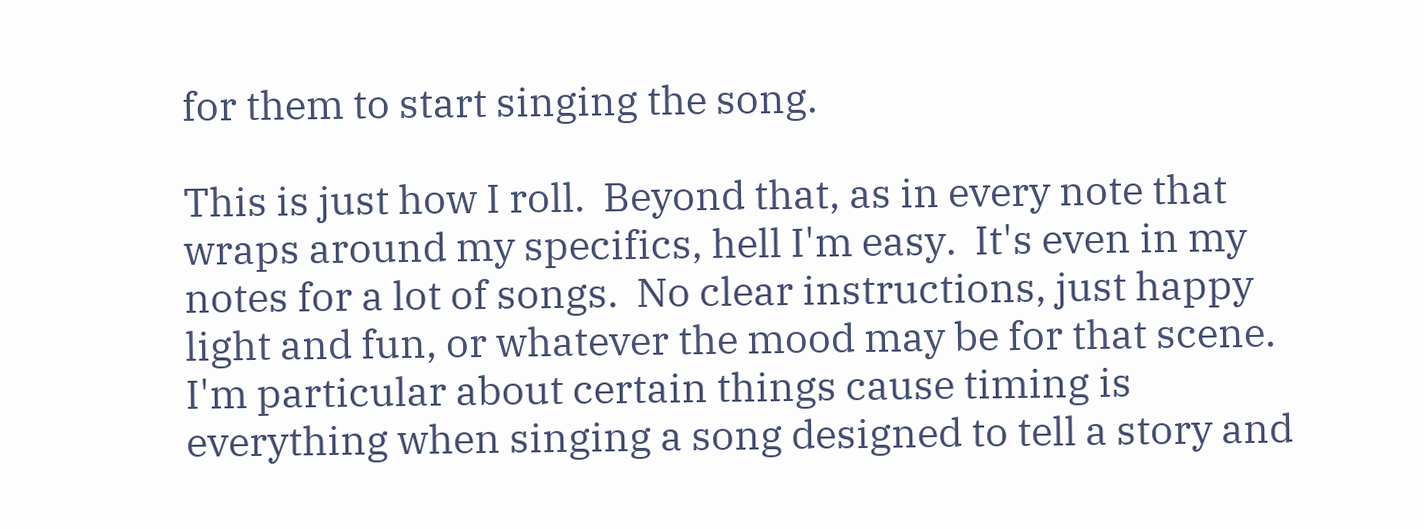for them to start singing the song.

This is just how I roll.  Beyond that, as in every note that wraps around my specifics, hell I'm easy.  It's even in my notes for a lot of songs.  No clear instructions, just happy light and fun, or whatever the mood may be for that scene.  I'm particular about certain things cause timing is everything when singing a song designed to tell a story and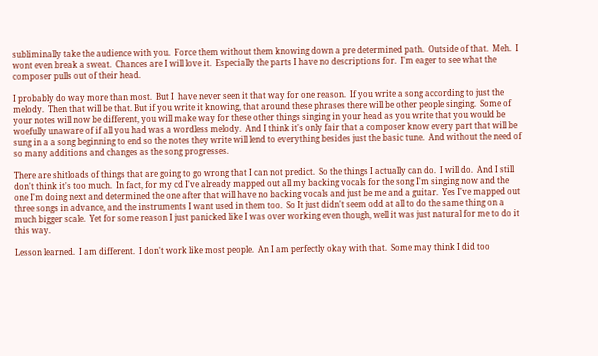subliminally take the audience with you.  Force them without them knowing down a pre determined path.  Outside of that.  Meh.  I wont even break a sweat.  Chances are I will love it.  Especially the parts I have no descriptions for.  I'm eager to see what the composer pulls out of their head.

I probably do way more than most.  But I  have never seen it that way for one reason.  If you write a song according to just the melody.  Then that will be that. But if you write it knowing, that around these phrases there will be other people singing.  Some of your notes will now be different, you will make way for these other things singing in your head as you write that you would be woefully unaware of if all you had was a wordless melody.  And I think it's only fair that a composer know every part that will be sung in a a song beginning to end so the notes they write will lend to everything besides just the basic tune.  And without the need of so many additions and changes as the song progresses.

There are shitloads of things that are going to go wrong that I can not predict.  So the things I actually can do.  I will do.  And I still don't think it's too much.  In fact, for my cd I've already mapped out all my backing vocals for the song I'm singing now and the one I'm doing next and determined the one after that will have no backing vocals and just be me and a guitar.  Yes I've mapped out three songs in advance, and the instruments I want used in them too.  So It just didn't seem odd at all to do the same thing on a much bigger scale.  Yet for some reason I just panicked like I was over working even though, well it was just natural for me to do it this way.

Lesson learned.  I am different.  I don't work like most people.  An I am perfectly okay with that.  Some may think I did too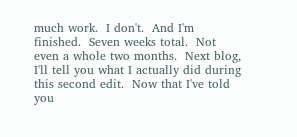much work.  I don't.  And I'm finished.  Seven weeks total.  Not even a whole two months.  Next blog, I'll tell you what I actually did during this second edit.  Now that I've told you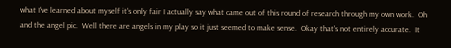what I've learned about myself it's only fair I actually say what came out of this round of research through my own work.  Oh and the angel pic.  Well there are angels in my play so it just seemed to make sense.  Okay that's not entirely accurate.  It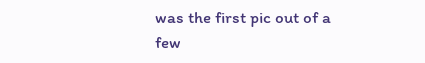was the first pic out of a few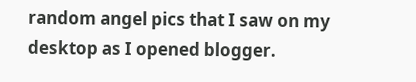random angel pics that I saw on my desktop as I opened blogger.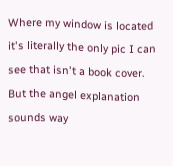Where my window is located it's literally the only pic I can see that isn't a book cover.  But the angel explanation sounds way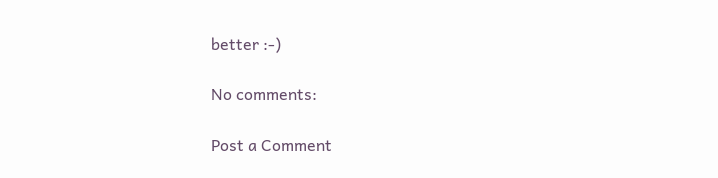better :-)

No comments:

Post a Comment